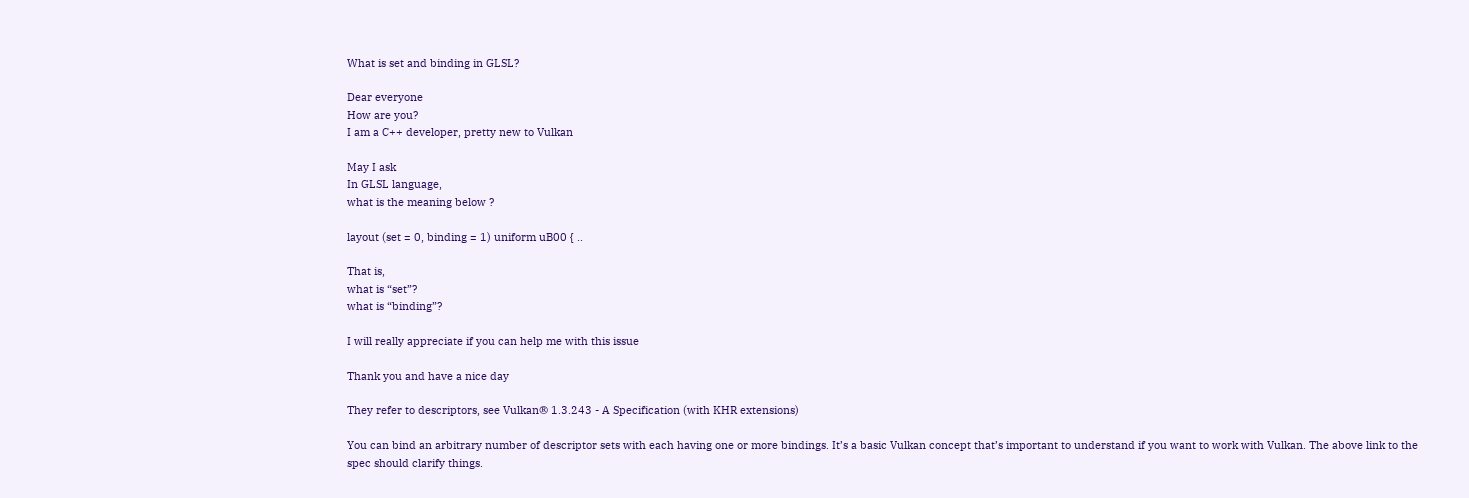What is set and binding in GLSL?

Dear everyone
How are you?
I am a C++ developer, pretty new to Vulkan

May I ask
In GLSL language,
what is the meaning below ?

layout (set = 0, binding = 1) uniform uB00 { ..

That is,
what is “set”?
what is “binding”?

I will really appreciate if you can help me with this issue

Thank you and have a nice day

They refer to descriptors, see Vulkan® 1.3.243 - A Specification (with KHR extensions)

You can bind an arbitrary number of descriptor sets with each having one or more bindings. It’s a basic Vulkan concept that’s important to understand if you want to work with Vulkan. The above link to the spec should clarify things.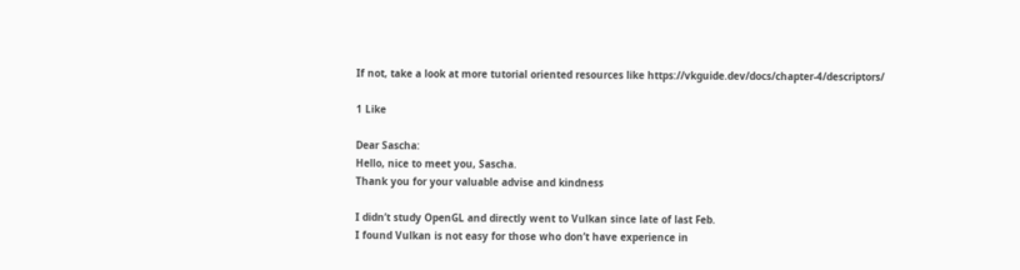If not, take a look at more tutorial oriented resources like https://vkguide.dev/docs/chapter-4/descriptors/

1 Like

Dear Sascha:
Hello, nice to meet you, Sascha.
Thank you for your valuable advise and kindness

I didn’t study OpenGL and directly went to Vulkan since late of last Feb.
I found Vulkan is not easy for those who don’t have experience in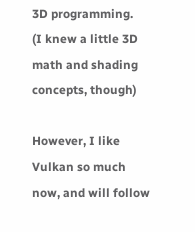3D programming.
(I knew a little 3D math and shading concepts, though)

However, I like Vulkan so much now, and will follow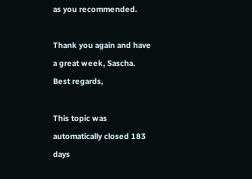as you recommended.

Thank you again and have a great week, Sascha.
Best regards,

This topic was automatically closed 183 days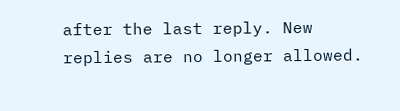after the last reply. New replies are no longer allowed.